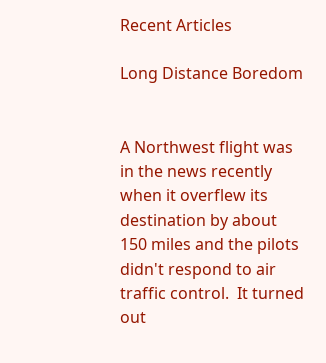Recent Articles

Long Distance Boredom


A Northwest flight was in the news recently when it overflew its destination by about 150 miles and the pilots didn't respond to air traffic control.  It turned out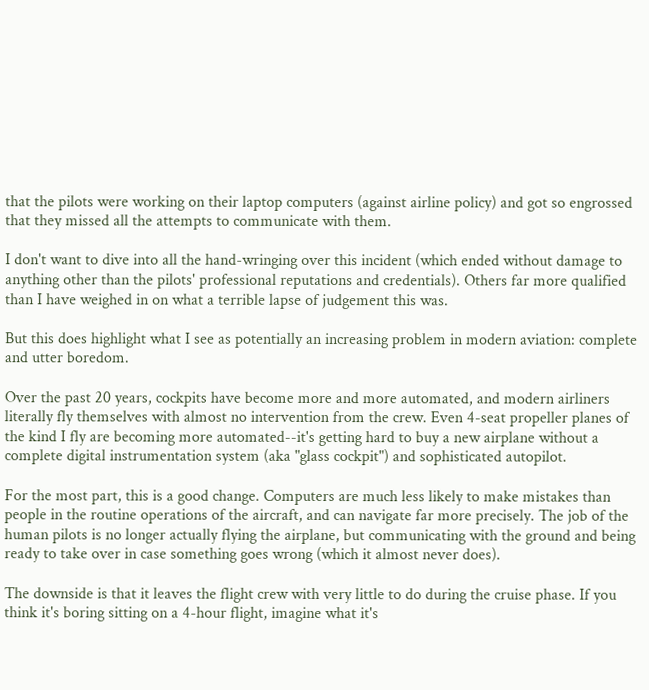that the pilots were working on their laptop computers (against airline policy) and got so engrossed that they missed all the attempts to communicate with them.

I don't want to dive into all the hand-wringing over this incident (which ended without damage to anything other than the pilots' professional reputations and credentials). Others far more qualified than I have weighed in on what a terrible lapse of judgement this was.

But this does highlight what I see as potentially an increasing problem in modern aviation: complete and utter boredom.

Over the past 20 years, cockpits have become more and more automated, and modern airliners literally fly themselves with almost no intervention from the crew. Even 4-seat propeller planes of the kind I fly are becoming more automated--it's getting hard to buy a new airplane without a complete digital instrumentation system (aka "glass cockpit") and sophisticated autopilot.

For the most part, this is a good change. Computers are much less likely to make mistakes than people in the routine operations of the aircraft, and can navigate far more precisely. The job of the human pilots is no longer actually flying the airplane, but communicating with the ground and being ready to take over in case something goes wrong (which it almost never does).

The downside is that it leaves the flight crew with very little to do during the cruise phase. If you think it's boring sitting on a 4-hour flight, imagine what it's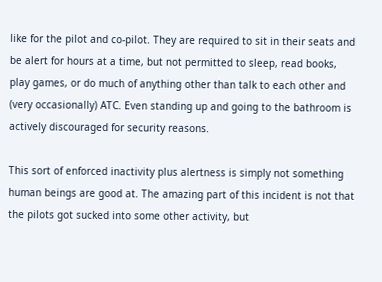like for the pilot and co-pilot. They are required to sit in their seats and be alert for hours at a time, but not permitted to sleep, read books, play games, or do much of anything other than talk to each other and (very occasionally) ATC. Even standing up and going to the bathroom is actively discouraged for security reasons.

This sort of enforced inactivity plus alertness is simply not something human beings are good at. The amazing part of this incident is not that the pilots got sucked into some other activity, but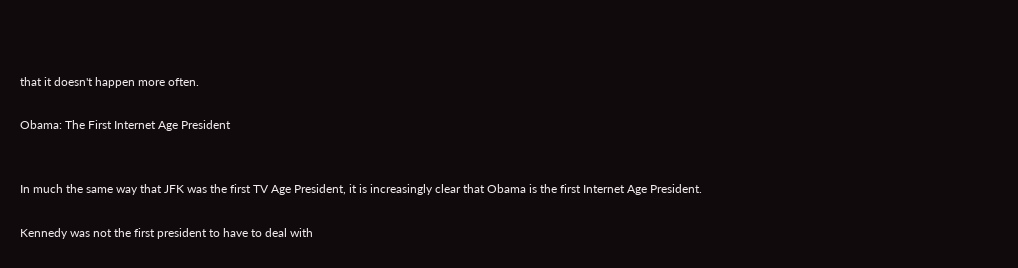that it doesn't happen more often.

Obama: The First Internet Age President


In much the same way that JFK was the first TV Age President, it is increasingly clear that Obama is the first Internet Age President.

Kennedy was not the first president to have to deal with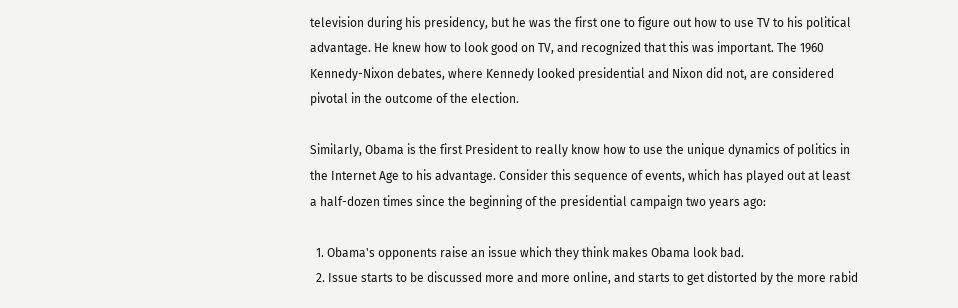television during his presidency, but he was the first one to figure out how to use TV to his political advantage. He knew how to look good on TV, and recognized that this was important. The 1960 Kennedy-Nixon debates, where Kennedy looked presidential and Nixon did not, are considered pivotal in the outcome of the election.

Similarly, Obama is the first President to really know how to use the unique dynamics of politics in the Internet Age to his advantage. Consider this sequence of events, which has played out at least a half-dozen times since the beginning of the presidential campaign two years ago:

  1. Obama's opponents raise an issue which they think makes Obama look bad.
  2. Issue starts to be discussed more and more online, and starts to get distorted by the more rabid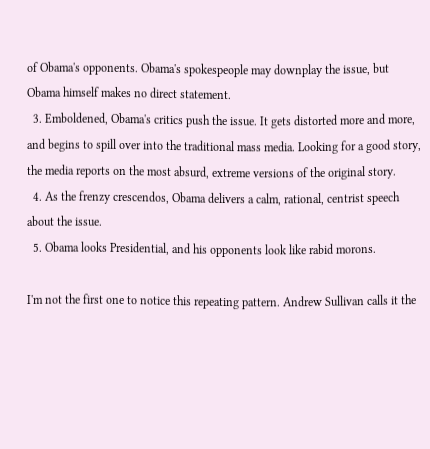of Obama's opponents. Obama's spokespeople may downplay the issue, but Obama himself makes no direct statement.
  3. Emboldened, Obama's critics push the issue. It gets distorted more and more, and begins to spill over into the traditional mass media. Looking for a good story, the media reports on the most absurd, extreme versions of the original story.
  4. As the frenzy crescendos, Obama delivers a calm, rational, centrist speech about the issue.
  5. Obama looks Presidential, and his opponents look like rabid morons.

I'm not the first one to notice this repeating pattern. Andrew Sullivan calls it the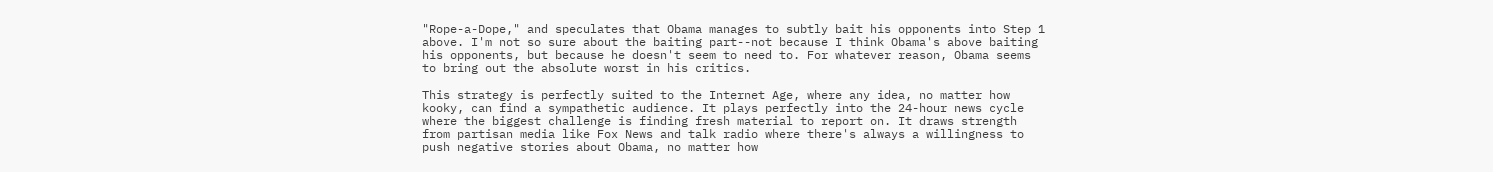"Rope-a-Dope," and speculates that Obama manages to subtly bait his opponents into Step 1 above. I'm not so sure about the baiting part--not because I think Obama's above baiting his opponents, but because he doesn't seem to need to. For whatever reason, Obama seems to bring out the absolute worst in his critics.

This strategy is perfectly suited to the Internet Age, where any idea, no matter how kooky, can find a sympathetic audience. It plays perfectly into the 24-hour news cycle where the biggest challenge is finding fresh material to report on. It draws strength from partisan media like Fox News and talk radio where there's always a willingness to push negative stories about Obama, no matter how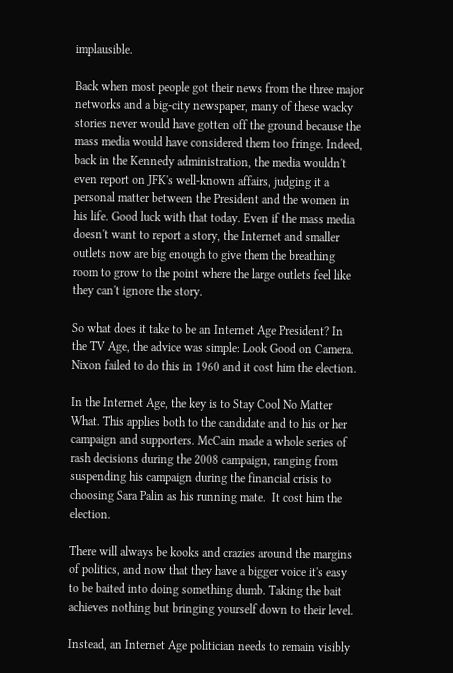implausible.

Back when most people got their news from the three major networks and a big-city newspaper, many of these wacky stories never would have gotten off the ground because the mass media would have considered them too fringe. Indeed, back in the Kennedy administration, the media wouldn't even report on JFK's well-known affairs, judging it a personal matter between the President and the women in his life. Good luck with that today. Even if the mass media doesn't want to report a story, the Internet and smaller outlets now are big enough to give them the breathing room to grow to the point where the large outlets feel like they can't ignore the story.

So what does it take to be an Internet Age President? In the TV Age, the advice was simple: Look Good on Camera. Nixon failed to do this in 1960 and it cost him the election.

In the Internet Age, the key is to Stay Cool No Matter What. This applies both to the candidate and to his or her campaign and supporters. McCain made a whole series of rash decisions during the 2008 campaign, ranging from suspending his campaign during the financial crisis to choosing Sara Palin as his running mate.  It cost him the election.

There will always be kooks and crazies around the margins of politics, and now that they have a bigger voice it's easy to be baited into doing something dumb. Taking the bait achieves nothing but bringing yourself down to their level.

Instead, an Internet Age politician needs to remain visibly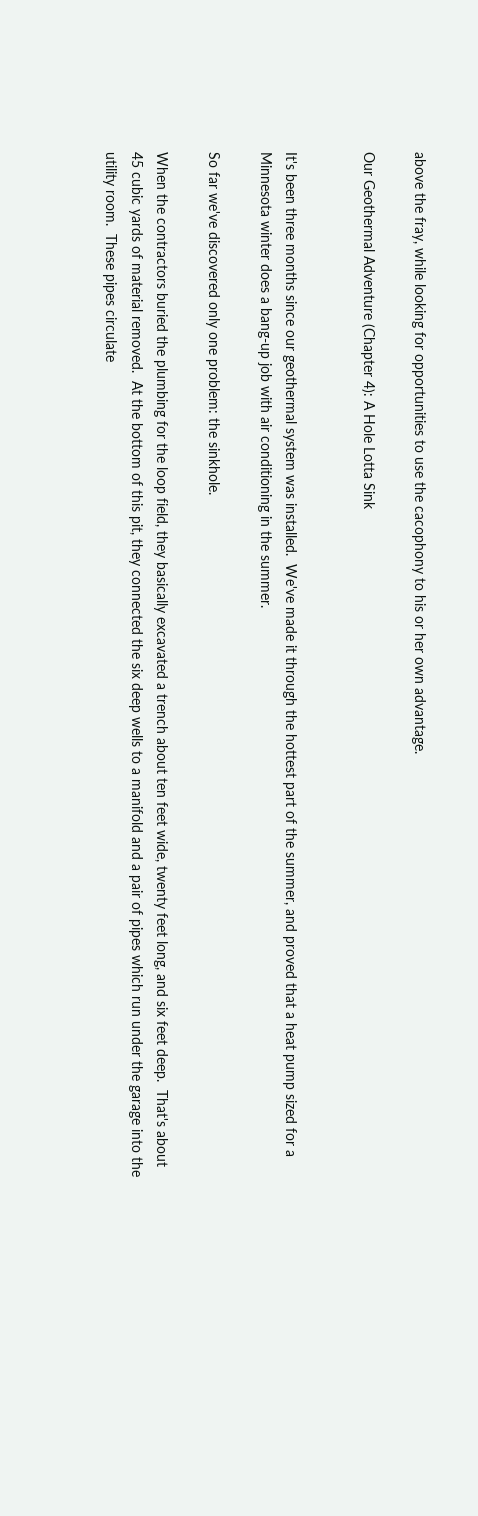above the fray, while looking for opportunities to use the cacophony to his or her own advantage.

Our Geothermal Adventure (Chapter 4): A Hole Lotta Sink


It's been three months since our geothermal system was installed.  We've made it through the hottest part of the summer, and proved that a heat pump sized for a Minnesota winter does a bang-up job with air conditioning in the summer.

So far we've discovered only one problem: the sinkhole.

When the contractors buried the plumbing for the loop field, they basically excavated a trench about ten feet wide, twenty feet long, and six feet deep.  That's about 45 cubic yards of material removed.  At the bottom of this pit, they connected the six deep wells to a manifold and a pair of pipes which run under the garage into the utility room.  These pipes circulate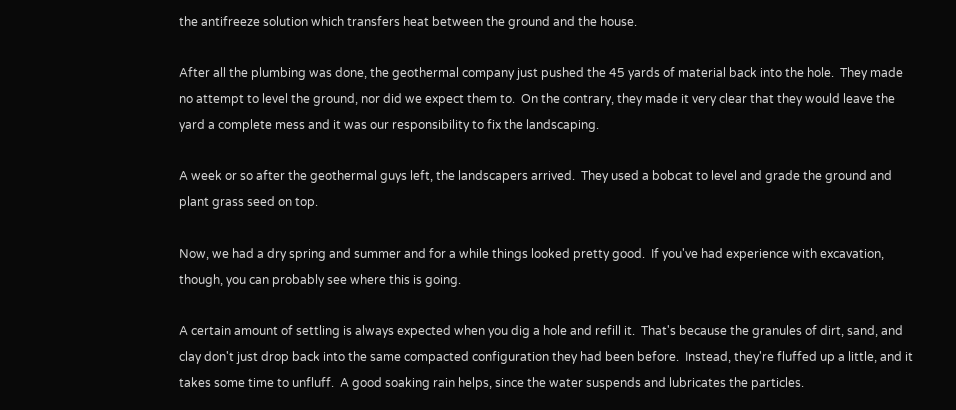the antifreeze solution which transfers heat between the ground and the house.

After all the plumbing was done, the geothermal company just pushed the 45 yards of material back into the hole.  They made no attempt to level the ground, nor did we expect them to.  On the contrary, they made it very clear that they would leave the yard a complete mess and it was our responsibility to fix the landscaping.

A week or so after the geothermal guys left, the landscapers arrived.  They used a bobcat to level and grade the ground and plant grass seed on top.

Now, we had a dry spring and summer and for a while things looked pretty good.  If you've had experience with excavation, though, you can probably see where this is going.

A certain amount of settling is always expected when you dig a hole and refill it.  That's because the granules of dirt, sand, and clay don't just drop back into the same compacted configuration they had been before.  Instead, they're fluffed up a little, and it takes some time to unfluff.  A good soaking rain helps, since the water suspends and lubricates the particles.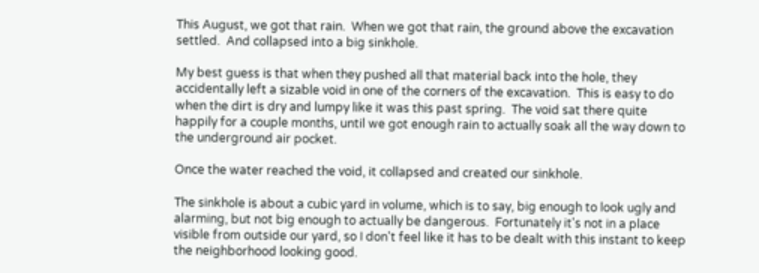This August, we got that rain.  When we got that rain, the ground above the excavation settled.  And collapsed into a big sinkhole.

My best guess is that when they pushed all that material back into the hole, they accidentally left a sizable void in one of the corners of the excavation.  This is easy to do when the dirt is dry and lumpy like it was this past spring.  The void sat there quite happily for a couple months, until we got enough rain to actually soak all the way down to the underground air pocket.

Once the water reached the void, it collapsed and created our sinkhole.

The sinkhole is about a cubic yard in volume, which is to say, big enough to look ugly and alarming, but not big enough to actually be dangerous.  Fortunately it's not in a place visible from outside our yard, so I don't feel like it has to be dealt with this instant to keep the neighborhood looking good.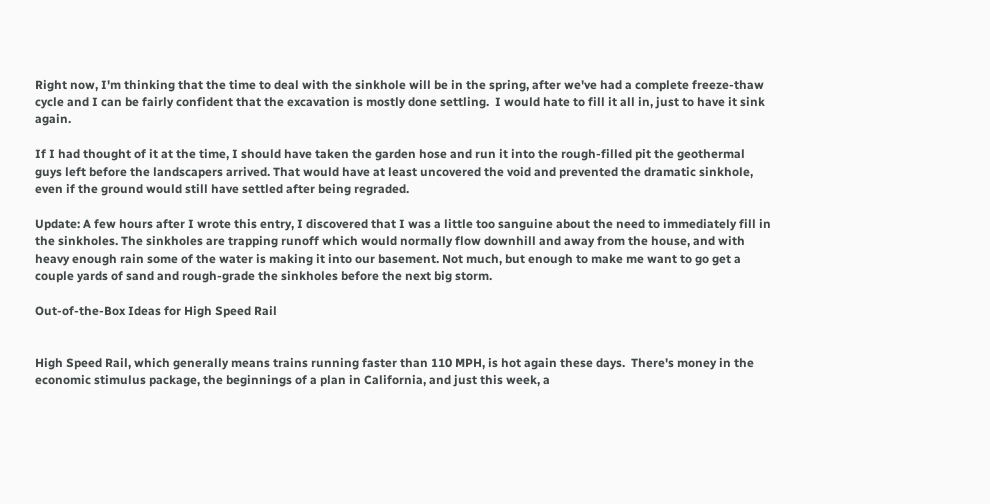Right now, I'm thinking that the time to deal with the sinkhole will be in the spring, after we've had a complete freeze-thaw cycle and I can be fairly confident that the excavation is mostly done settling.  I would hate to fill it all in, just to have it sink again.

If I had thought of it at the time, I should have taken the garden hose and run it into the rough-filled pit the geothermal guys left before the landscapers arrived. That would have at least uncovered the void and prevented the dramatic sinkhole, even if the ground would still have settled after being regraded.

Update: A few hours after I wrote this entry, I discovered that I was a little too sanguine about the need to immediately fill in the sinkholes. The sinkholes are trapping runoff which would normally flow downhill and away from the house, and with heavy enough rain some of the water is making it into our basement. Not much, but enough to make me want to go get a couple yards of sand and rough-grade the sinkholes before the next big storm.

Out-of-the-Box Ideas for High Speed Rail


High Speed Rail, which generally means trains running faster than 110 MPH, is hot again these days.  There's money in the economic stimulus package, the beginnings of a plan in California, and just this week, a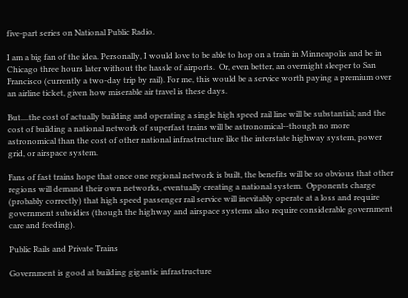five-part series on National Public Radio.

I am a big fan of the idea. Personally, I would love to be able to hop on a train in Minneapolis and be in Chicago three hours later without the hassle of airports.  Or, even better, an overnight sleeper to San Francisco (currently a two-day trip by rail). For me, this would be a service worth paying a premium over an airline ticket, given how miserable air travel is these days.

But....the cost of actually building and operating a single high speed rail line will be substantial; and the cost of building a national network of superfast trains will be astronomical--though no more astronomical than the cost of other national infrastructure like the interstate highway system, power grid, or airspace system.

Fans of fast trains hope that once one regional network is built, the benefits will be so obvious that other regions will demand their own networks, eventually creating a national system.  Opponents charge (probably correctly) that high speed passenger rail service will inevitably operate at a loss and require government subsidies (though the highway and airspace systems also require considerable government care and feeding).

Public Rails and Private Trains

Government is good at building gigantic infrastructure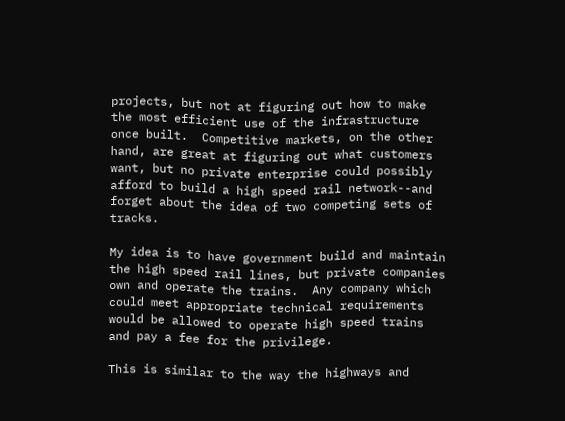projects, but not at figuring out how to make the most efficient use of the infrastructure once built.  Competitive markets, on the other hand, are great at figuring out what customers want, but no private enterprise could possibly afford to build a high speed rail network--and forget about the idea of two competing sets of tracks.

My idea is to have government build and maintain the high speed rail lines, but private companies own and operate the trains.  Any company which could meet appropriate technical requirements would be allowed to operate high speed trains and pay a fee for the privilege.

This is similar to the way the highways and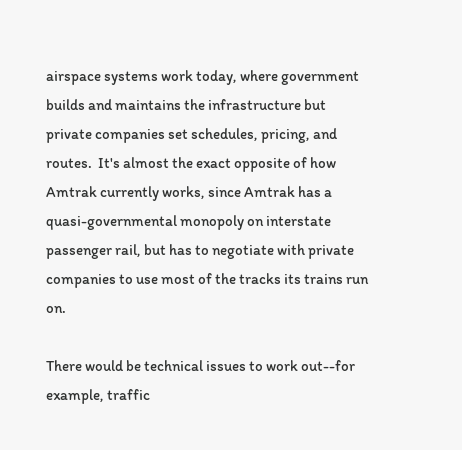airspace systems work today, where government builds and maintains the infrastructure but private companies set schedules, pricing, and routes.  It's almost the exact opposite of how Amtrak currently works, since Amtrak has a quasi-governmental monopoly on interstate passenger rail, but has to negotiate with private companies to use most of the tracks its trains run on.

There would be technical issues to work out--for example, traffic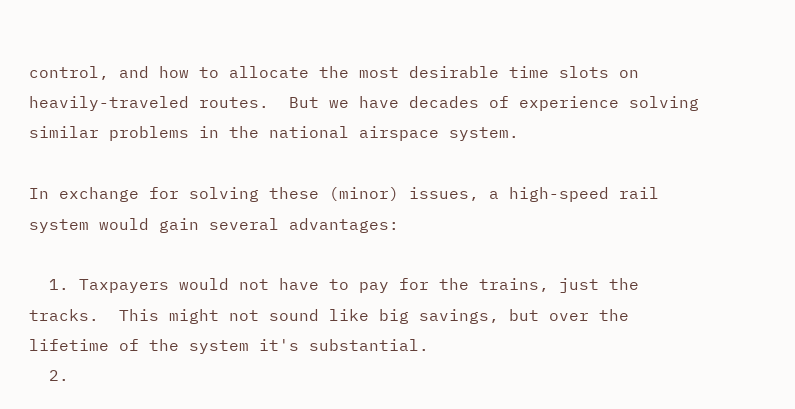control, and how to allocate the most desirable time slots on heavily-traveled routes.  But we have decades of experience solving similar problems in the national airspace system.

In exchange for solving these (minor) issues, a high-speed rail system would gain several advantages:

  1. Taxpayers would not have to pay for the trains, just the tracks.  This might not sound like big savings, but over the lifetime of the system it's substantial.
  2.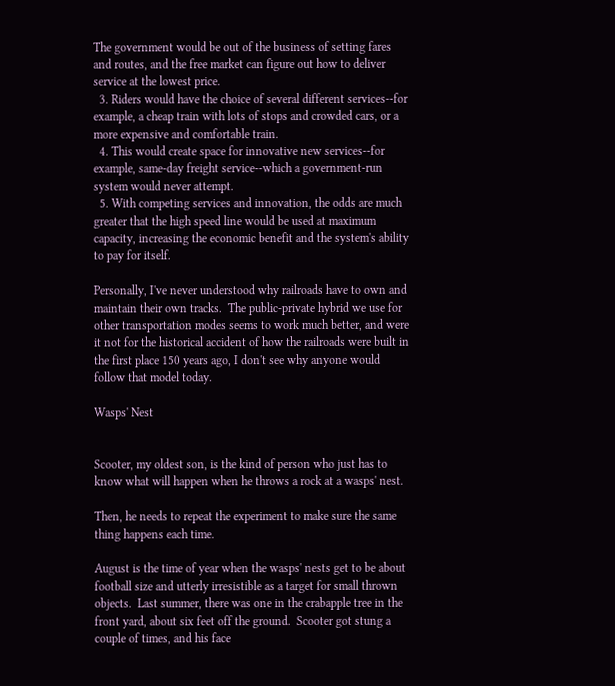The government would be out of the business of setting fares and routes, and the free market can figure out how to deliver service at the lowest price.
  3. Riders would have the choice of several different services--for example, a cheap train with lots of stops and crowded cars, or a more expensive and comfortable train.
  4. This would create space for innovative new services--for example, same-day freight service--which a government-run system would never attempt.
  5. With competing services and innovation, the odds are much greater that the high speed line would be used at maximum capacity, increasing the economic benefit and the system's ability to pay for itself.

Personally, I've never understood why railroads have to own and maintain their own tracks.  The public-private hybrid we use for other transportation modes seems to work much better, and were it not for the historical accident of how the railroads were built in the first place 150 years ago, I don't see why anyone would follow that model today.

Wasps' Nest


Scooter, my oldest son, is the kind of person who just has to know what will happen when he throws a rock at a wasps' nest.

Then, he needs to repeat the experiment to make sure the same thing happens each time.

August is the time of year when the wasps' nests get to be about football size and utterly irresistible as a target for small thrown objects.  Last summer, there was one in the crabapple tree in the front yard, about six feet off the ground.  Scooter got stung a couple of times, and his face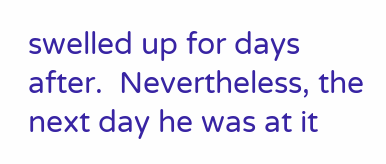swelled up for days after.  Nevertheless, the next day he was at it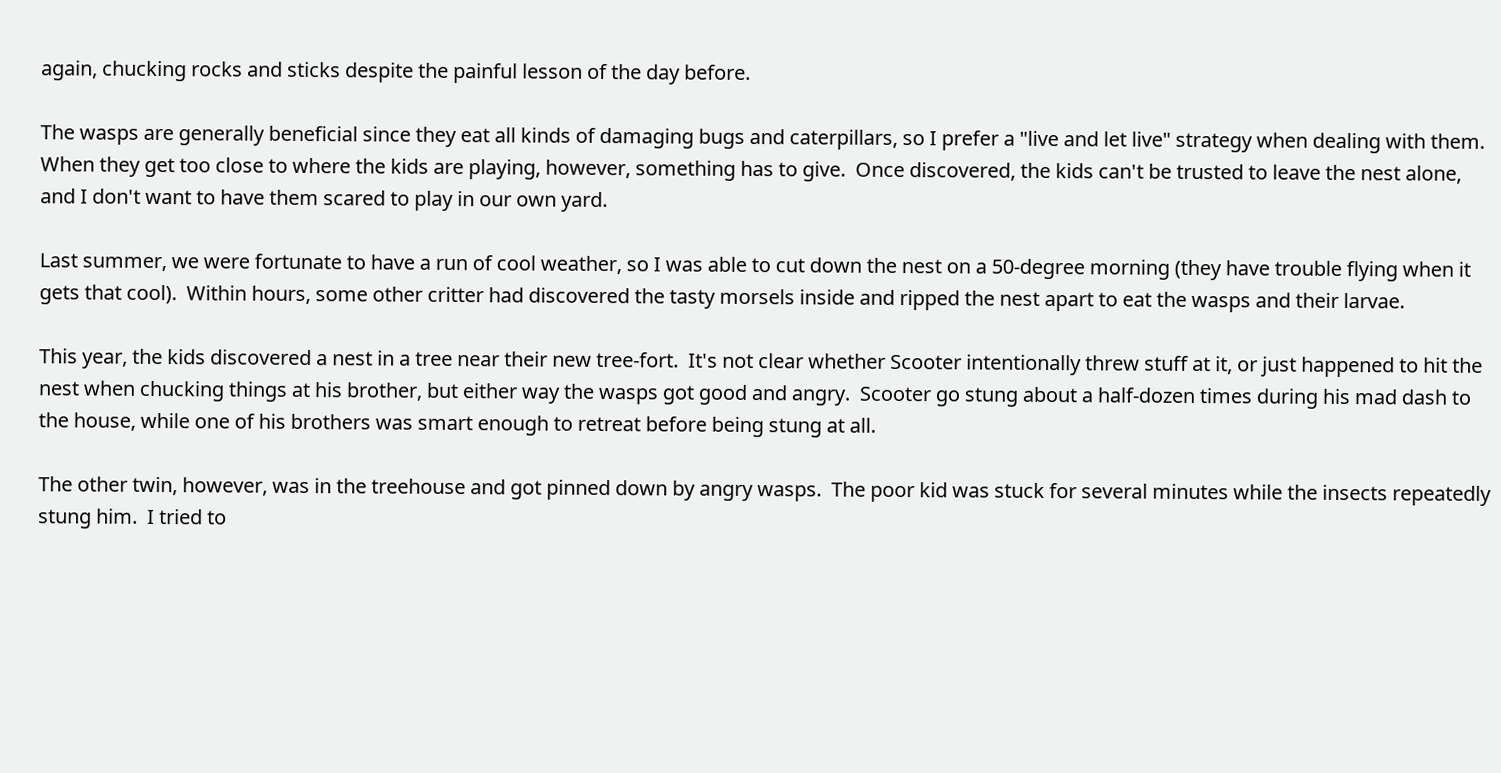again, chucking rocks and sticks despite the painful lesson of the day before.

The wasps are generally beneficial since they eat all kinds of damaging bugs and caterpillars, so I prefer a "live and let live" strategy when dealing with them.  When they get too close to where the kids are playing, however, something has to give.  Once discovered, the kids can't be trusted to leave the nest alone, and I don't want to have them scared to play in our own yard.

Last summer, we were fortunate to have a run of cool weather, so I was able to cut down the nest on a 50-degree morning (they have trouble flying when it gets that cool).  Within hours, some other critter had discovered the tasty morsels inside and ripped the nest apart to eat the wasps and their larvae.

This year, the kids discovered a nest in a tree near their new tree-fort.  It's not clear whether Scooter intentionally threw stuff at it, or just happened to hit the nest when chucking things at his brother, but either way the wasps got good and angry.  Scooter go stung about a half-dozen times during his mad dash to the house, while one of his brothers was smart enough to retreat before being stung at all.

The other twin, however, was in the treehouse and got pinned down by angry wasps.  The poor kid was stuck for several minutes while the insects repeatedly stung him.  I tried to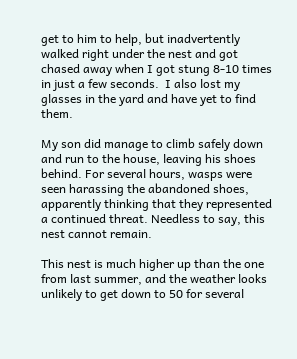get to him to help, but inadvertently walked right under the nest and got chased away when I got stung 8-10 times in just a few seconds.  I also lost my glasses in the yard and have yet to find them.

My son did manage to climb safely down and run to the house, leaving his shoes behind. For several hours, wasps were seen harassing the abandoned shoes, apparently thinking that they represented a continued threat. Needless to say, this nest cannot remain.

This nest is much higher up than the one from last summer, and the weather looks unlikely to get down to 50 for several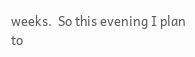weeks.  So this evening I plan to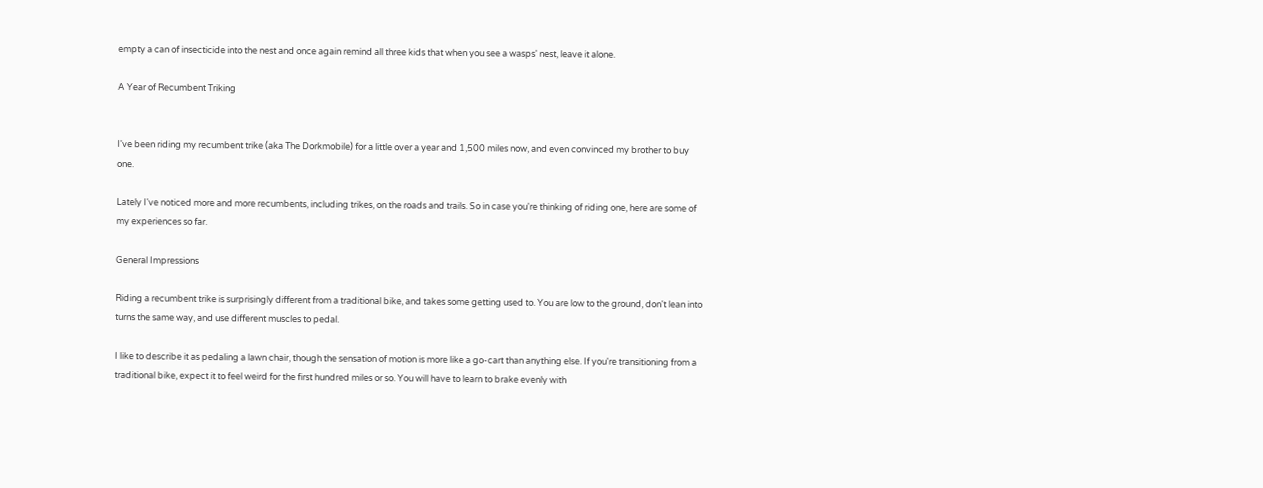empty a can of insecticide into the nest and once again remind all three kids that when you see a wasps' nest, leave it alone.

A Year of Recumbent Triking


I've been riding my recumbent trike (aka The Dorkmobile) for a little over a year and 1,500 miles now, and even convinced my brother to buy one.

Lately I've noticed more and more recumbents, including trikes, on the roads and trails. So in case you're thinking of riding one, here are some of my experiences so far.

General Impressions

Riding a recumbent trike is surprisingly different from a traditional bike, and takes some getting used to. You are low to the ground, don't lean into turns the same way, and use different muscles to pedal.

I like to describe it as pedaling a lawn chair, though the sensation of motion is more like a go-cart than anything else. If you're transitioning from a traditional bike, expect it to feel weird for the first hundred miles or so. You will have to learn to brake evenly with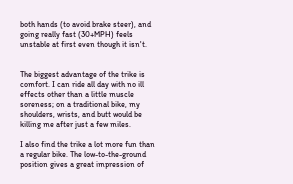both hands (to avoid brake steer), and going really fast (30+MPH) feels unstable at first even though it isn't.


The biggest advantage of the trike is comfort. I can ride all day with no ill effects other than a little muscle soreness; on a traditional bike, my shoulders, wrists, and butt would be killing me after just a few miles.

I also find the trike a lot more fun than a regular bike. The low-to-the-ground position gives a great impression of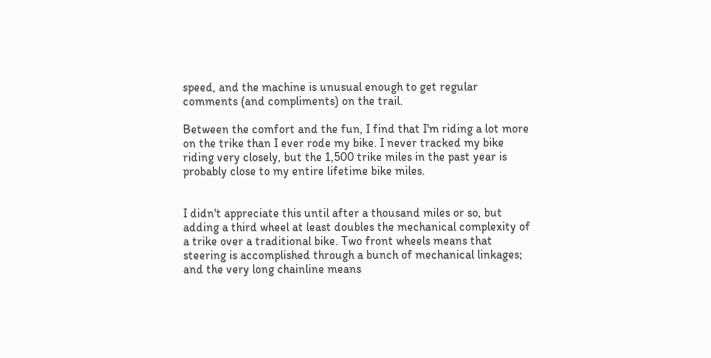speed, and the machine is unusual enough to get regular comments (and compliments) on the trail.

Between the comfort and the fun, I find that I'm riding a lot more on the trike than I ever rode my bike. I never tracked my bike riding very closely, but the 1,500 trike miles in the past year is probably close to my entire lifetime bike miles.


I didn't appreciate this until after a thousand miles or so, but adding a third wheel at least doubles the mechanical complexity of a trike over a traditional bike. Two front wheels means that steering is accomplished through a bunch of mechanical linkages; and the very long chainline means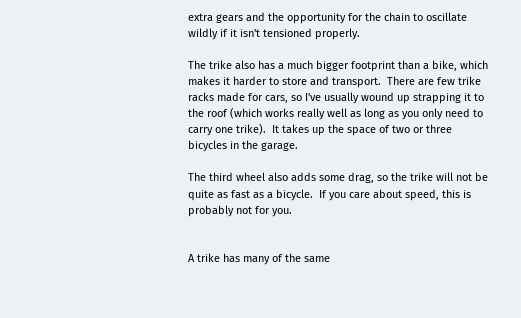extra gears and the opportunity for the chain to oscillate wildly if it isn't tensioned properly.

The trike also has a much bigger footprint than a bike, which makes it harder to store and transport.  There are few trike racks made for cars, so I've usually wound up strapping it to the roof (which works really well as long as you only need to carry one trike).  It takes up the space of two or three bicycles in the garage.

The third wheel also adds some drag, so the trike will not be quite as fast as a bicycle.  If you care about speed, this is probably not for you.


A trike has many of the same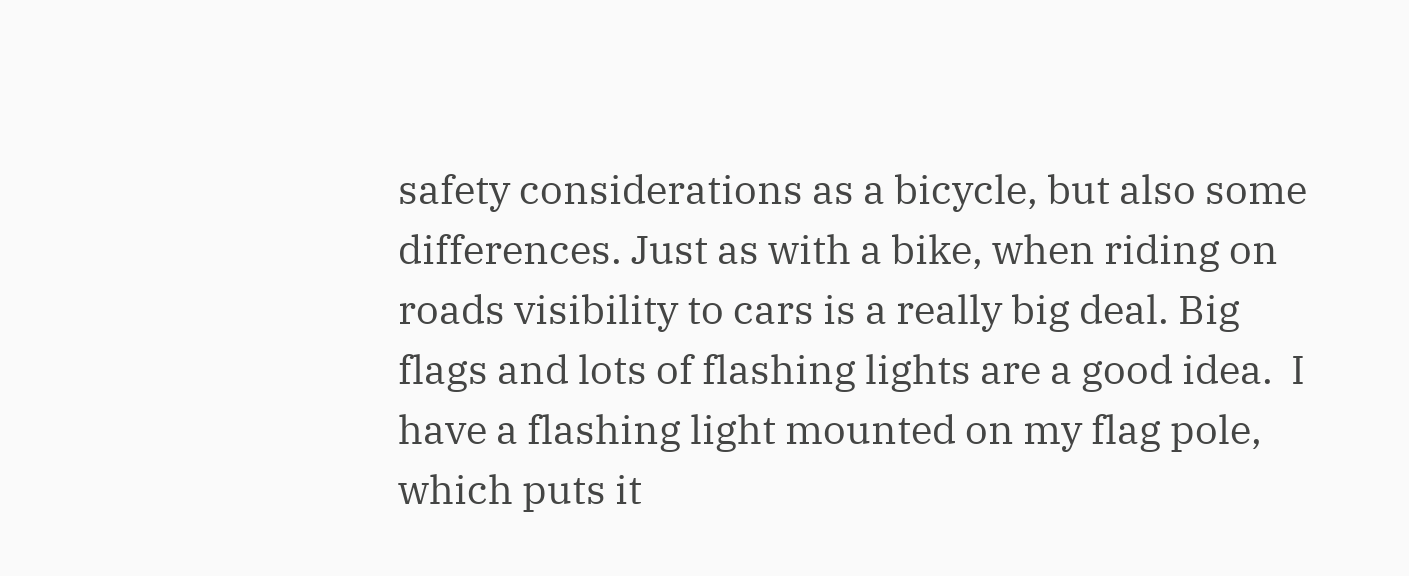safety considerations as a bicycle, but also some differences. Just as with a bike, when riding on roads visibility to cars is a really big deal. Big flags and lots of flashing lights are a good idea.  I have a flashing light mounted on my flag pole, which puts it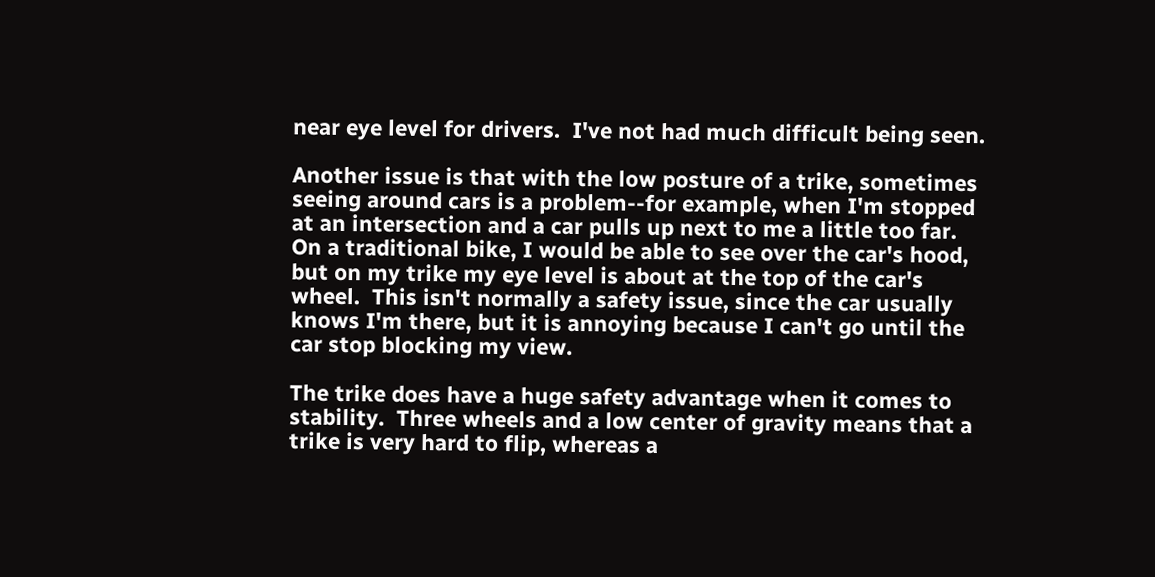near eye level for drivers.  I've not had much difficult being seen.

Another issue is that with the low posture of a trike, sometimes seeing around cars is a problem--for example, when I'm stopped at an intersection and a car pulls up next to me a little too far.  On a traditional bike, I would be able to see over the car's hood, but on my trike my eye level is about at the top of the car's wheel.  This isn't normally a safety issue, since the car usually knows I'm there, but it is annoying because I can't go until the car stop blocking my view.

The trike does have a huge safety advantage when it comes to stability.  Three wheels and a low center of gravity means that a trike is very hard to flip, whereas a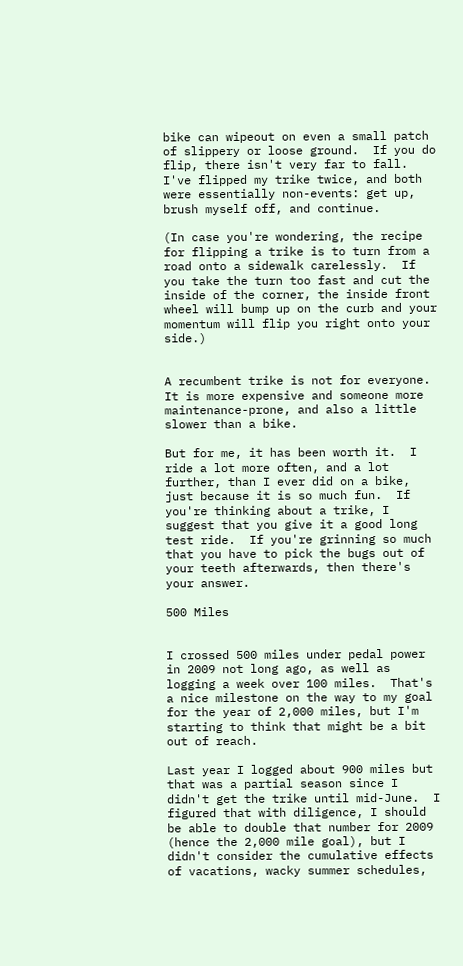bike can wipeout on even a small patch of slippery or loose ground.  If you do flip, there isn't very far to fall.  I've flipped my trike twice, and both were essentially non-events: get up, brush myself off, and continue.

(In case you're wondering, the recipe for flipping a trike is to turn from a road onto a sidewalk carelessly.  If you take the turn too fast and cut the inside of the corner, the inside front wheel will bump up on the curb and your momentum will flip you right onto your side.)


A recumbent trike is not for everyone.  It is more expensive and someone more maintenance-prone, and also a little slower than a bike.

But for me, it has been worth it.  I ride a lot more often, and a lot further, than I ever did on a bike, just because it is so much fun.  If you're thinking about a trike, I suggest that you give it a good long test ride.  If you're grinning so much that you have to pick the bugs out of your teeth afterwards, then there's your answer.

500 Miles


I crossed 500 miles under pedal power in 2009 not long ago, as well as logging a week over 100 miles.  That's a nice milestone on the way to my goal for the year of 2,000 miles, but I'm starting to think that might be a bit out of reach.

Last year I logged about 900 miles but that was a partial season since I didn't get the trike until mid-June.  I figured that with diligence, I should be able to double that number for 2009 (hence the 2,000 mile goal), but I didn't consider the cumulative effects of vacations, wacky summer schedules,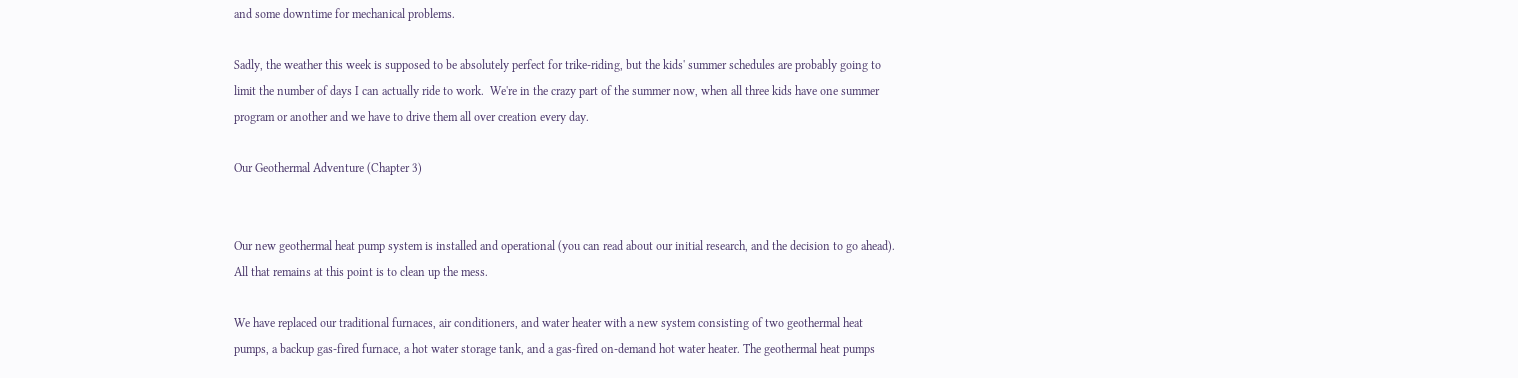and some downtime for mechanical problems.

Sadly, the weather this week is supposed to be absolutely perfect for trike-riding, but the kids' summer schedules are probably going to limit the number of days I can actually ride to work.  We're in the crazy part of the summer now, when all three kids have one summer program or another and we have to drive them all over creation every day.

Our Geothermal Adventure (Chapter 3)


Our new geothermal heat pump system is installed and operational (you can read about our initial research, and the decision to go ahead). All that remains at this point is to clean up the mess.

We have replaced our traditional furnaces, air conditioners, and water heater with a new system consisting of two geothermal heat pumps, a backup gas-fired furnace, a hot water storage tank, and a gas-fired on-demand hot water heater. The geothermal heat pumps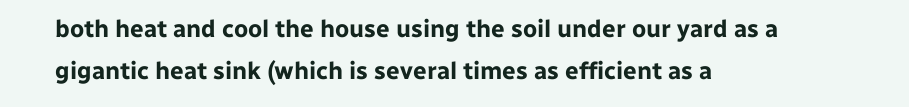both heat and cool the house using the soil under our yard as a gigantic heat sink (which is several times as efficient as a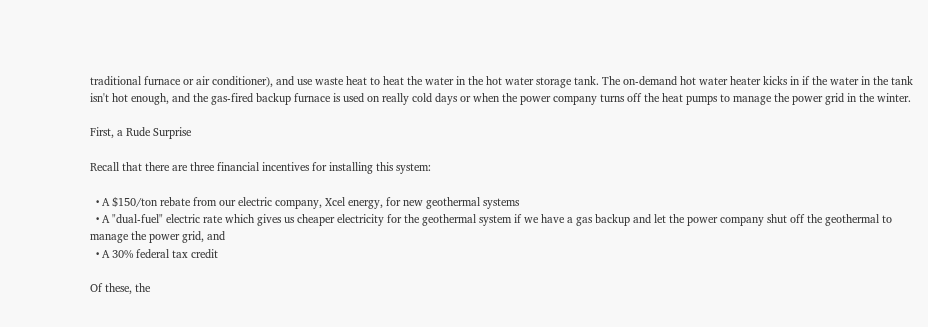traditional furnace or air conditioner), and use waste heat to heat the water in the hot water storage tank. The on-demand hot water heater kicks in if the water in the tank isn't hot enough, and the gas-fired backup furnace is used on really cold days or when the power company turns off the heat pumps to manage the power grid in the winter.

First, a Rude Surprise

Recall that there are three financial incentives for installing this system:

  • A $150/ton rebate from our electric company, Xcel energy, for new geothermal systems
  • A "dual-fuel" electric rate which gives us cheaper electricity for the geothermal system if we have a gas backup and let the power company shut off the geothermal to manage the power grid, and
  • A 30% federal tax credit

Of these, the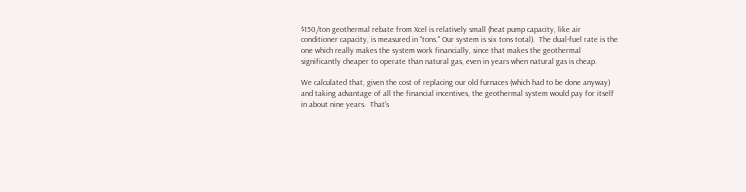$150/ton geothermal rebate from Xcel is relatively small (heat pump capacity, like air conditioner capacity, is measured in "tons." Our system is six tons total).  The dual-fuel rate is the one which really makes the system work financially, since that makes the geothermal significantly cheaper to operate than natural gas, even in years when natural gas is cheap.

We calculated that, given the cost of replacing our old furnaces (which had to be done anyway) and taking advantage of all the financial incentives, the geothermal system would pay for itself in about nine years.  That's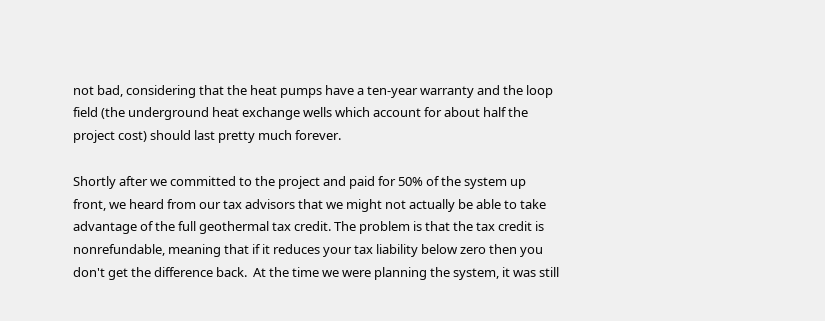not bad, considering that the heat pumps have a ten-year warranty and the loop field (the underground heat exchange wells which account for about half the project cost) should last pretty much forever.

Shortly after we committed to the project and paid for 50% of the system up front, we heard from our tax advisors that we might not actually be able to take advantage of the full geothermal tax credit. The problem is that the tax credit is nonrefundable, meaning that if it reduces your tax liability below zero then you don't get the difference back.  At the time we were planning the system, it was still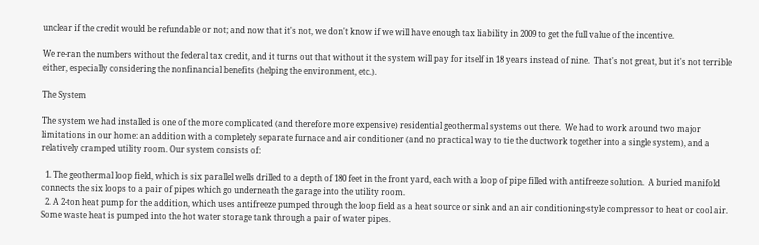unclear if the credit would be refundable or not; and now that it's not, we don't know if we will have enough tax liability in 2009 to get the full value of the incentive.

We re-ran the numbers without the federal tax credit, and it turns out that without it the system will pay for itself in 18 years instead of nine.  That's not great, but it's not terrible either, especially considering the nonfinancial benefits (helping the environment, etc.).

The System

The system we had installed is one of the more complicated (and therefore more expensive) residential geothermal systems out there.  We had to work around two major limitations in our home: an addition with a completely separate furnace and air conditioner (and no practical way to tie the ductwork together into a single system), and a relatively cramped utility room. Our system consists of:

  1. The geothermal loop field, which is six parallel wells drilled to a depth of 180 feet in the front yard, each with a loop of pipe filled with antifreeze solution.  A buried manifold connects the six loops to a pair of pipes which go underneath the garage into the utility room.
  2. A 2-ton heat pump for the addition, which uses antifreeze pumped through the loop field as a heat source or sink and an air conditioning-style compressor to heat or cool air. Some waste heat is pumped into the hot water storage tank through a pair of water pipes.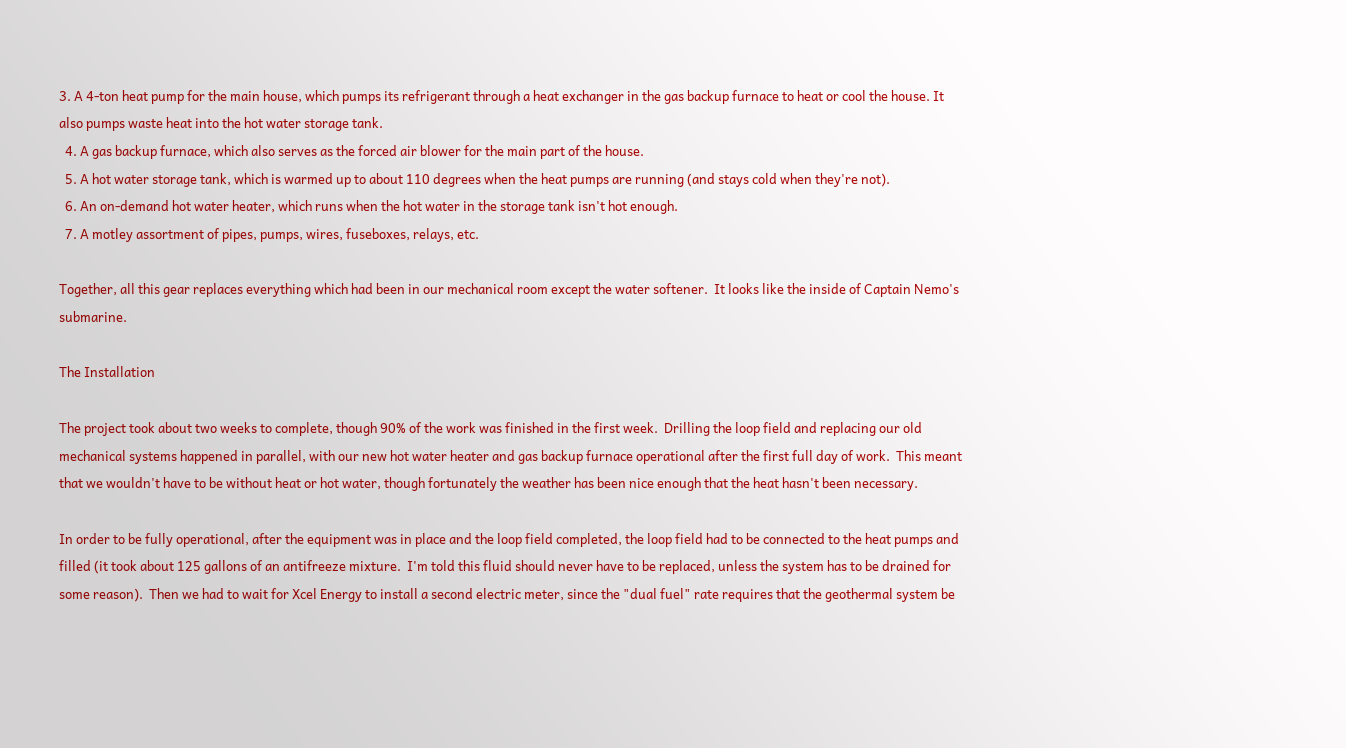3. A 4-ton heat pump for the main house, which pumps its refrigerant through a heat exchanger in the gas backup furnace to heat or cool the house. It also pumps waste heat into the hot water storage tank.
  4. A gas backup furnace, which also serves as the forced air blower for the main part of the house.
  5. A hot water storage tank, which is warmed up to about 110 degrees when the heat pumps are running (and stays cold when they're not).
  6. An on-demand hot water heater, which runs when the hot water in the storage tank isn't hot enough.
  7. A motley assortment of pipes, pumps, wires, fuseboxes, relays, etc.

Together, all this gear replaces everything which had been in our mechanical room except the water softener.  It looks like the inside of Captain Nemo's submarine.

The Installation

The project took about two weeks to complete, though 90% of the work was finished in the first week.  Drilling the loop field and replacing our old mechanical systems happened in parallel, with our new hot water heater and gas backup furnace operational after the first full day of work.  This meant that we wouldn't have to be without heat or hot water, though fortunately the weather has been nice enough that the heat hasn't been necessary.

In order to be fully operational, after the equipment was in place and the loop field completed, the loop field had to be connected to the heat pumps and filled (it took about 125 gallons of an antifreeze mixture.  I'm told this fluid should never have to be replaced, unless the system has to be drained for some reason).  Then we had to wait for Xcel Energy to install a second electric meter, since the "dual fuel" rate requires that the geothermal system be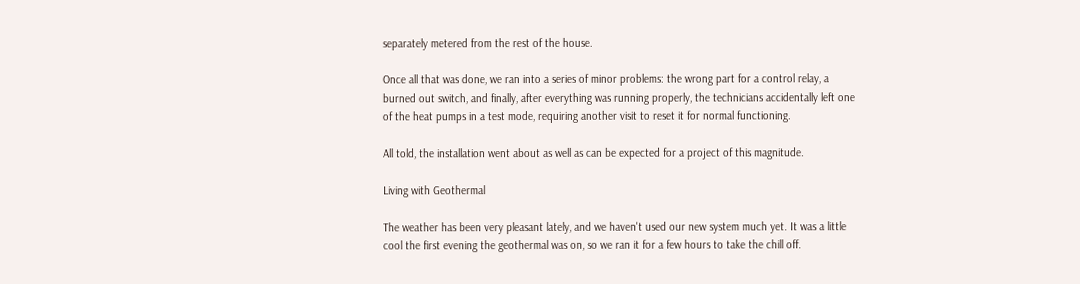separately metered from the rest of the house.

Once all that was done, we ran into a series of minor problems: the wrong part for a control relay, a burned out switch, and finally, after everything was running properly, the technicians accidentally left one of the heat pumps in a test mode, requiring another visit to reset it for normal functioning.

All told, the installation went about as well as can be expected for a project of this magnitude.

Living with Geothermal

The weather has been very pleasant lately, and we haven't used our new system much yet. It was a little cool the first evening the geothermal was on, so we ran it for a few hours to take the chill off.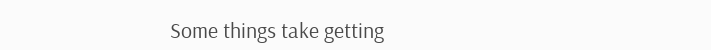Some things take getting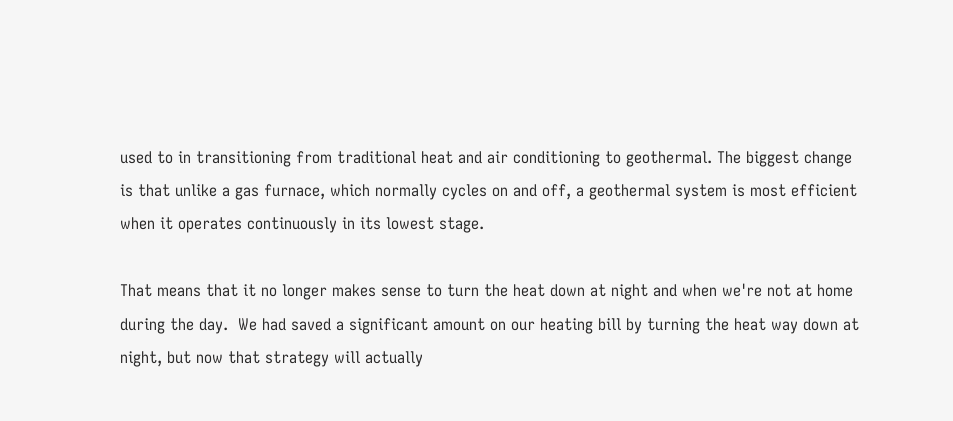used to in transitioning from traditional heat and air conditioning to geothermal. The biggest change is that unlike a gas furnace, which normally cycles on and off, a geothermal system is most efficient when it operates continuously in its lowest stage.

That means that it no longer makes sense to turn the heat down at night and when we're not at home during the day.  We had saved a significant amount on our heating bill by turning the heat way down at night, but now that strategy will actually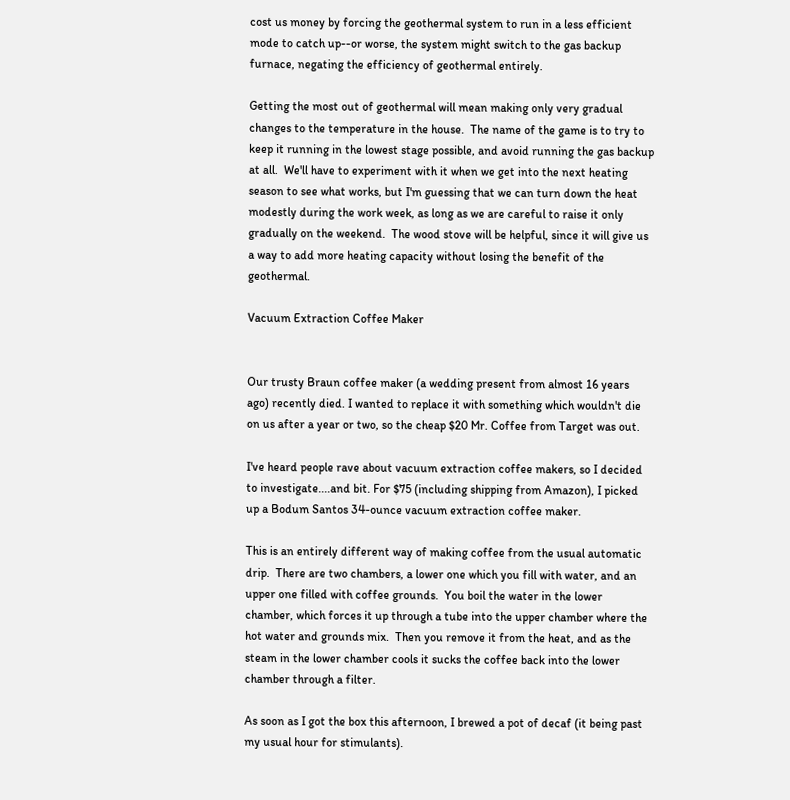cost us money by forcing the geothermal system to run in a less efficient mode to catch up--or worse, the system might switch to the gas backup furnace, negating the efficiency of geothermal entirely.

Getting the most out of geothermal will mean making only very gradual changes to the temperature in the house.  The name of the game is to try to keep it running in the lowest stage possible, and avoid running the gas backup at all.  We'll have to experiment with it when we get into the next heating season to see what works, but I'm guessing that we can turn down the heat modestly during the work week, as long as we are careful to raise it only gradually on the weekend.  The wood stove will be helpful, since it will give us a way to add more heating capacity without losing the benefit of the geothermal.

Vacuum Extraction Coffee Maker


Our trusty Braun coffee maker (a wedding present from almost 16 years ago) recently died. I wanted to replace it with something which wouldn't die on us after a year or two, so the cheap $20 Mr. Coffee from Target was out.

I've heard people rave about vacuum extraction coffee makers, so I decided to investigate....and bit. For $75 (including shipping from Amazon), I picked up a Bodum Santos 34-ounce vacuum extraction coffee maker.

This is an entirely different way of making coffee from the usual automatic drip.  There are two chambers, a lower one which you fill with water, and an upper one filled with coffee grounds.  You boil the water in the lower chamber, which forces it up through a tube into the upper chamber where the hot water and grounds mix.  Then you remove it from the heat, and as the steam in the lower chamber cools it sucks the coffee back into the lower chamber through a filter.

As soon as I got the box this afternoon, I brewed a pot of decaf (it being past my usual hour for stimulants).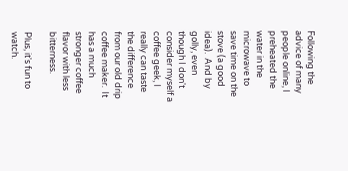Following the advice of many people online, I preheated the water in the microwave to save time on the stove (a good idea).  And by golly, even though I don't consider myself a coffee geek, I really can taste the difference from our old drip coffee maker.  It has a much stronger coffee flavor with less bitterness.

Plus, it's fun to watch.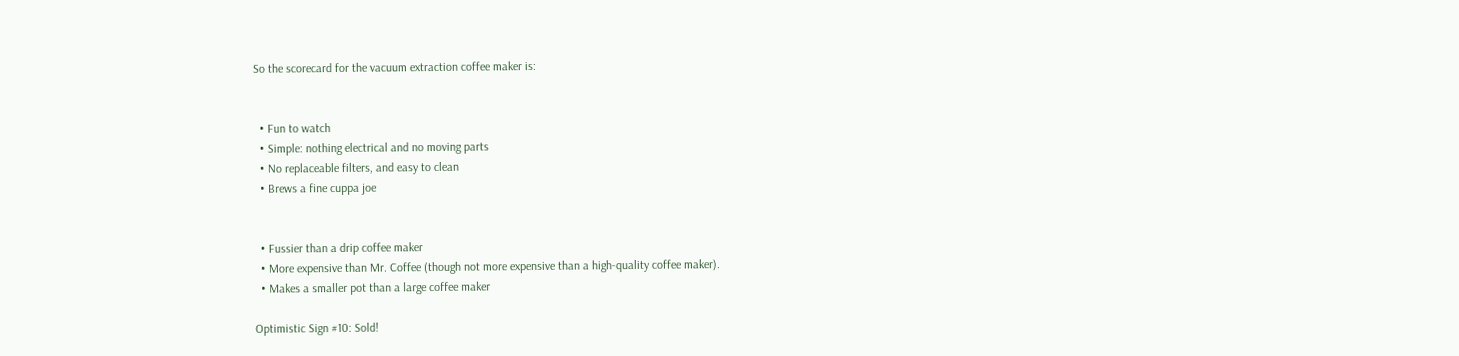So the scorecard for the vacuum extraction coffee maker is:


  • Fun to watch
  • Simple: nothing electrical and no moving parts
  • No replaceable filters, and easy to clean
  • Brews a fine cuppa joe


  • Fussier than a drip coffee maker
  • More expensive than Mr. Coffee (though not more expensive than a high-quality coffee maker).
  • Makes a smaller pot than a large coffee maker

Optimistic Sign #10: Sold!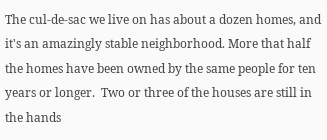The cul-de-sac we live on has about a dozen homes, and it's an amazingly stable neighborhood. More that half the homes have been owned by the same people for ten years or longer.  Two or three of the houses are still in the hands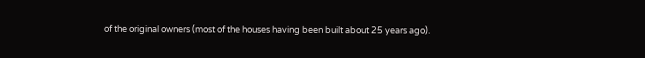of the original owners (most of the houses having been built about 25 years ago).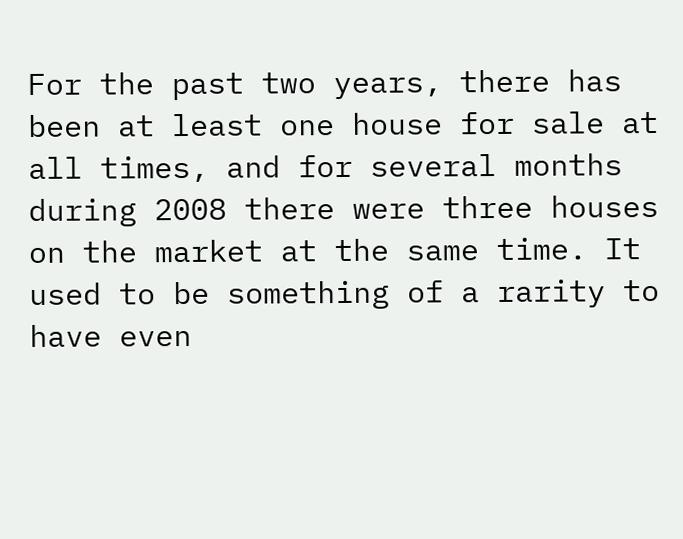For the past two years, there has been at least one house for sale at all times, and for several months during 2008 there were three houses on the market at the same time. It used to be something of a rarity to have even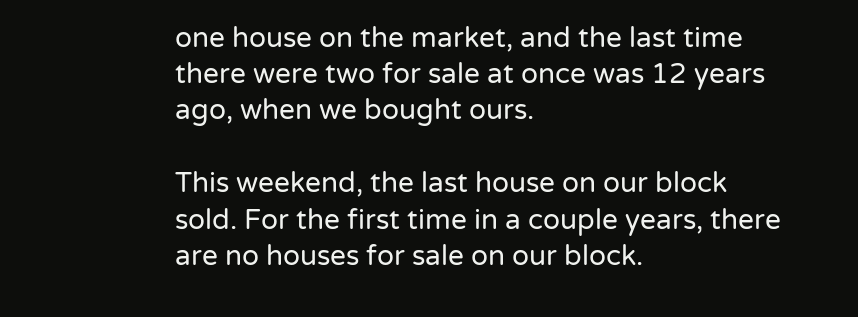one house on the market, and the last time there were two for sale at once was 12 years ago, when we bought ours.

This weekend, the last house on our block sold. For the first time in a couple years, there are no houses for sale on our block.